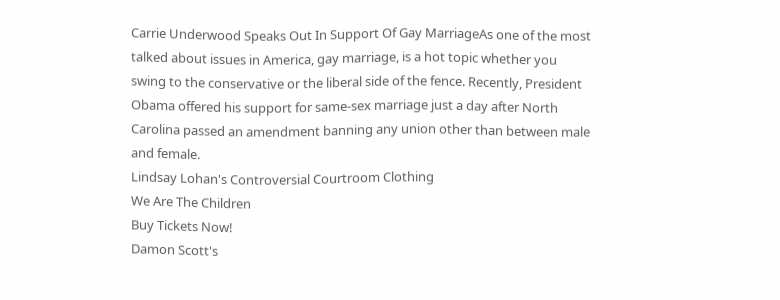Carrie Underwood Speaks Out In Support Of Gay MarriageAs one of the most talked about issues in America, gay marriage, is a hot topic whether you swing to the conservative or the liberal side of the fence. Recently, President Obama offered his support for same-sex marriage just a day after North Carolina passed an amendment banning any union other than between male and female.
Lindsay Lohan's Controversial Courtroom Clothing
We Are The Children
Buy Tickets Now!
Damon Scott's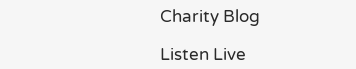Charity Blog

Listen Live